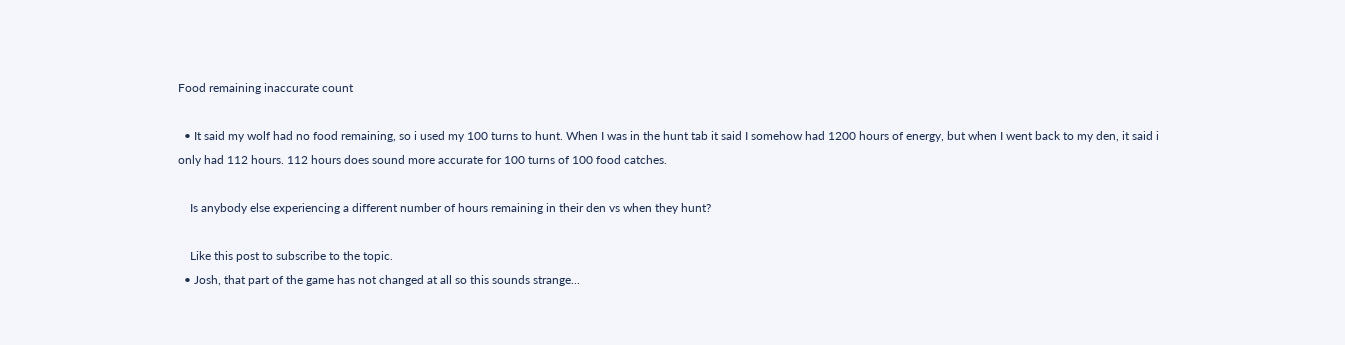Food remaining inaccurate count

  • It said my wolf had no food remaining, so i used my 100 turns to hunt. When I was in the hunt tab it said I somehow had 1200 hours of energy, but when I went back to my den, it said i only had 112 hours. 112 hours does sound more accurate for 100 turns of 100 food catches.

    Is anybody else experiencing a different number of hours remaining in their den vs when they hunt?

    Like this post to subscribe to the topic.
  • Josh, that part of the game has not changed at all so this sounds strange...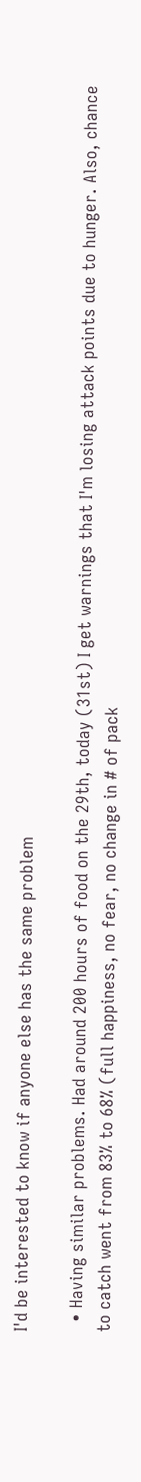I'd be interested to know if anyone else has the same problem

  • Having similar problems. Had around 200 hours of food on the 29th, today (31st) I get warnings that I'm losing attack points due to hunger. Also, chance to catch went from 83% to 68% (full happiness, no fear, no change in # of pack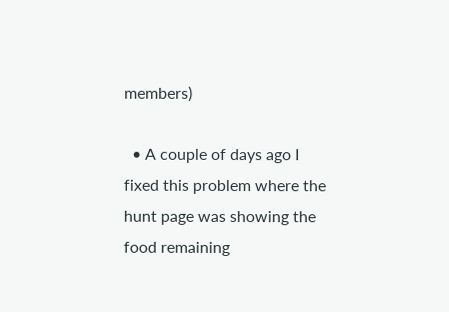members)

  • A couple of days ago I fixed this problem where the hunt page was showing the food remaining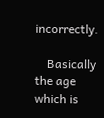incorrectly.

    Basically the age which is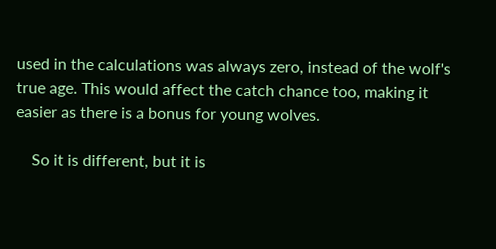used in the calculations was always zero, instead of the wolf's true age. This would affect the catch chance too, making it easier as there is a bonus for young wolves.

    So it is different, but it is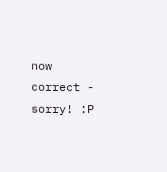now correct - sorry! :P